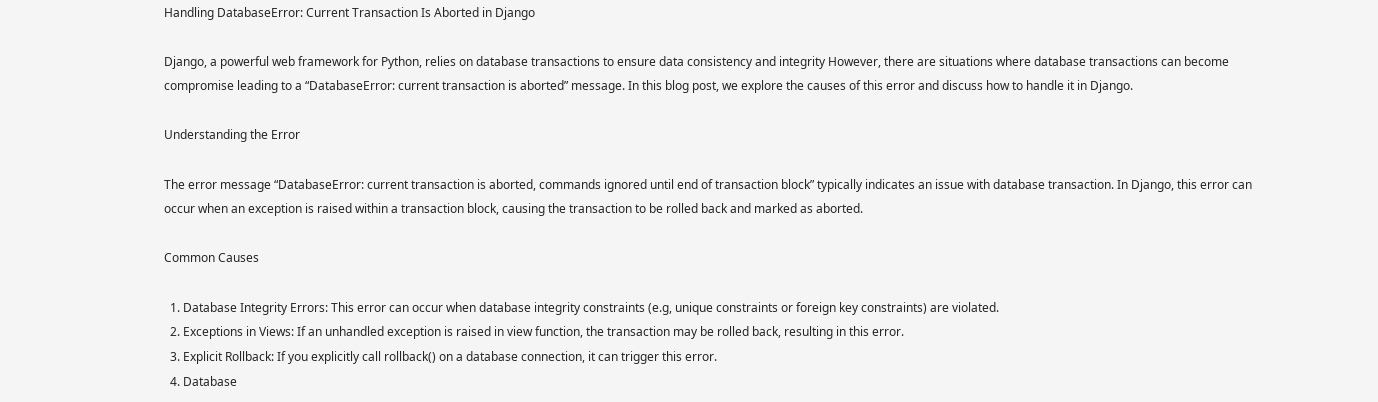Handling DatabaseError: Current Transaction Is Aborted in Django

Django, a powerful web framework for Python, relies on database transactions to ensure data consistency and integrity However, there are situations where database transactions can become compromise leading to a “DatabaseError: current transaction is aborted” message. In this blog post, we explore the causes of this error and discuss how to handle it in Django.

Understanding the Error

The error message “DatabaseError: current transaction is aborted, commands ignored until end of transaction block” typically indicates an issue with database transaction. In Django, this error can occur when an exception is raised within a transaction block, causing the transaction to be rolled back and marked as aborted.

Common Causes

  1. Database Integrity Errors: This error can occur when database integrity constraints (e.g, unique constraints or foreign key constraints) are violated.
  2. Exceptions in Views: If an unhandled exception is raised in view function, the transaction may be rolled back, resulting in this error.
  3. Explicit Rollback: If you explicitly call rollback() on a database connection, it can trigger this error.
  4. Database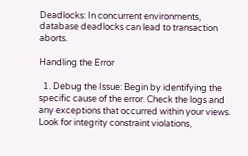Deadlocks: In concurrent environments, database deadlocks can lead to transaction aborts.

Handling the Error

  1. Debug the Issue: Begin by identifying the specific cause of the error. Check the logs and any exceptions that occurred within your views. Look for integrity constraint violations,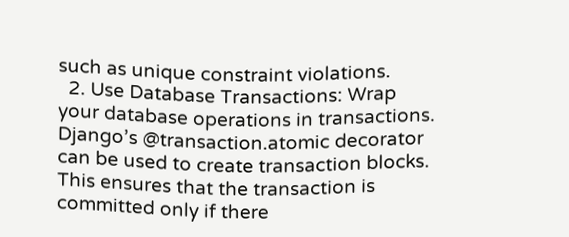such as unique constraint violations.
  2. Use Database Transactions: Wrap your database operations in transactions. Django’s @transaction.atomic decorator can be used to create transaction blocks. This ensures that the transaction is committed only if there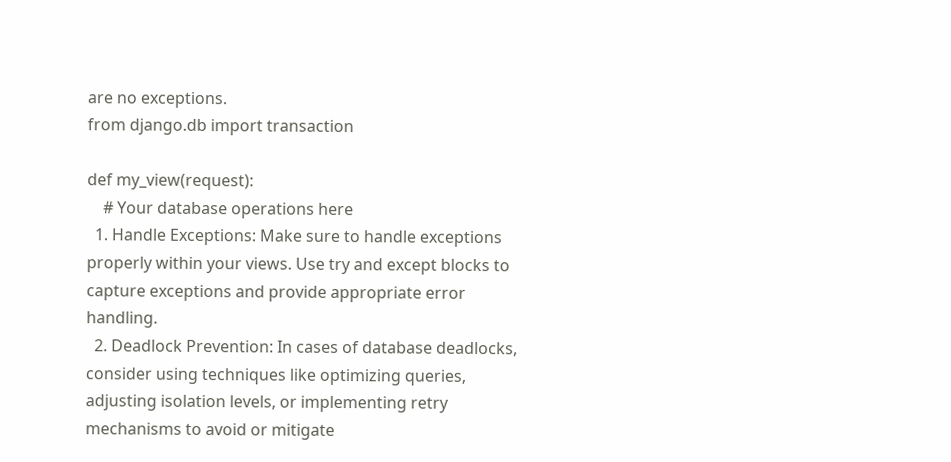are no exceptions.
from django.db import transaction

def my_view(request):
    # Your database operations here
  1. Handle Exceptions: Make sure to handle exceptions properly within your views. Use try and except blocks to capture exceptions and provide appropriate error handling.
  2. Deadlock Prevention: In cases of database deadlocks, consider using techniques like optimizing queries, adjusting isolation levels, or implementing retry mechanisms to avoid or mitigate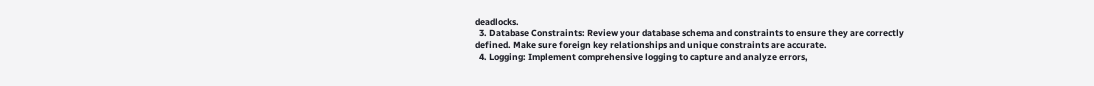deadlocks.
  3. Database Constraints: Review your database schema and constraints to ensure they are correctly defined. Make sure foreign key relationships and unique constraints are accurate.
  4. Logging: Implement comprehensive logging to capture and analyze errors,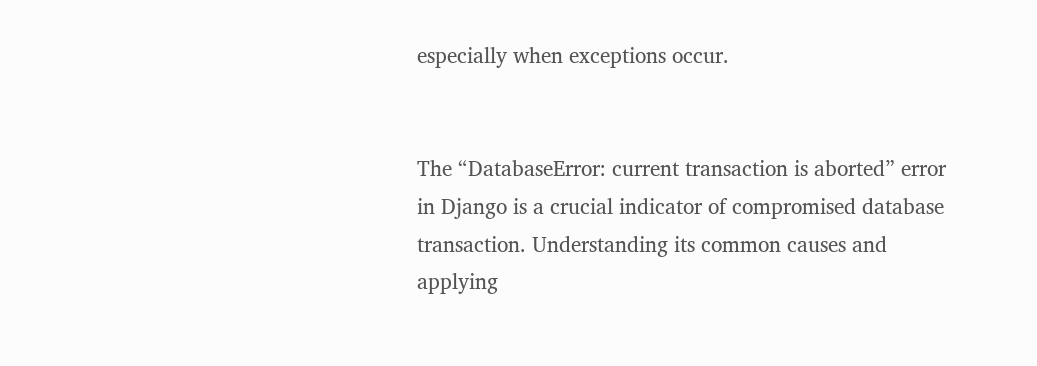especially when exceptions occur.


The “DatabaseError: current transaction is aborted” error in Django is a crucial indicator of compromised database transaction. Understanding its common causes and applying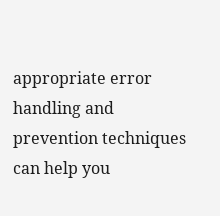appropriate error handling and prevention techniques can help you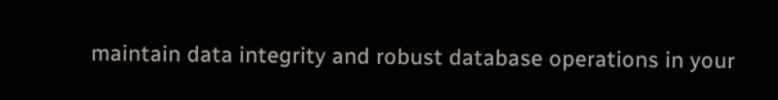maintain data integrity and robust database operations in your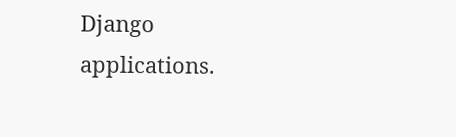Django applications.